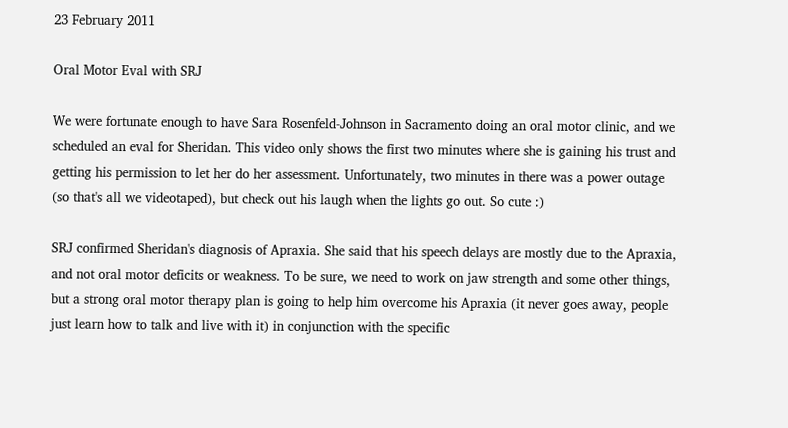23 February 2011

Oral Motor Eval with SRJ

We were fortunate enough to have Sara Rosenfeld-Johnson in Sacramento doing an oral motor clinic, and we scheduled an eval for Sheridan. This video only shows the first two minutes where she is gaining his trust and getting his permission to let her do her assessment. Unfortunately, two minutes in there was a power outage (so that's all we videotaped), but check out his laugh when the lights go out. So cute :)

SRJ confirmed Sheridan's diagnosis of Apraxia. She said that his speech delays are mostly due to the Apraxia, and not oral motor deficits or weakness. To be sure, we need to work on jaw strength and some other things, but a strong oral motor therapy plan is going to help him overcome his Apraxia (it never goes away, people just learn how to talk and live with it) in conjunction with the specific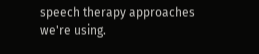speech therapy approaches we're using.